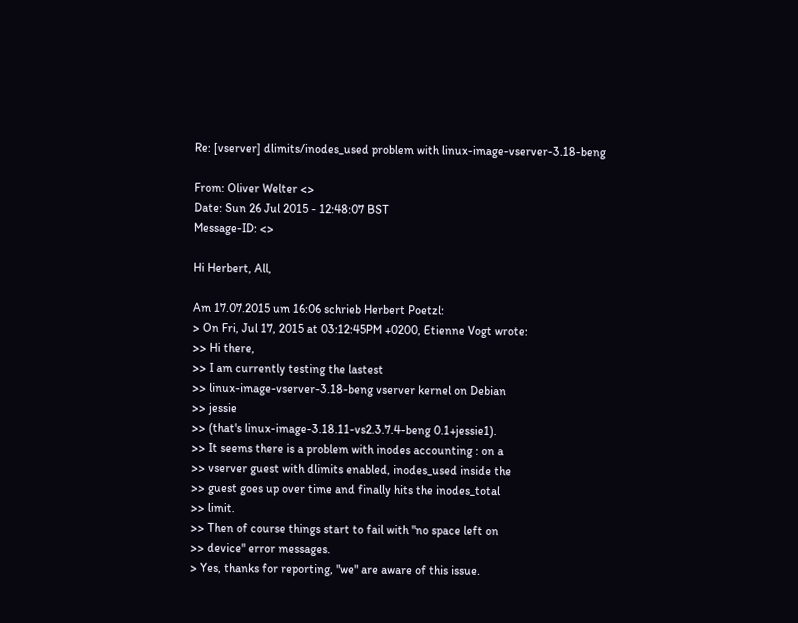Re: [vserver] dlimits/inodes_used problem with linux-image-vserver-3.18-beng

From: Oliver Welter <>
Date: Sun 26 Jul 2015 - 12:48:07 BST
Message-ID: <>

Hi Herbert, All,

Am 17.07.2015 um 16:06 schrieb Herbert Poetzl:
> On Fri, Jul 17, 2015 at 03:12:45PM +0200, Etienne Vogt wrote:
>> Hi there,
>> I am currently testing the lastest
>> linux-image-vserver-3.18-beng vserver kernel on Debian
>> jessie
>> (that's linux-image-3.18.11-vs2.3.7.4-beng 0.1+jessie1).
>> It seems there is a problem with inodes accounting : on a
>> vserver guest with dlimits enabled, inodes_used inside the
>> guest goes up over time and finally hits the inodes_total
>> limit.
>> Then of course things start to fail with "no space left on
>> device" error messages.
> Yes, thanks for reporting, "we" are aware of this issue.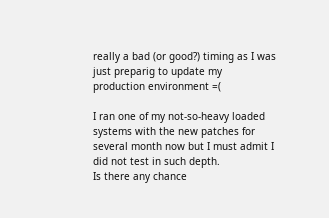really a bad (or good?) timing as I was just preparig to update my
production environment =(

I ran one of my not-so-heavy loaded systems with the new patches for
several month now but I must admit I did not test in such depth.
Is there any chance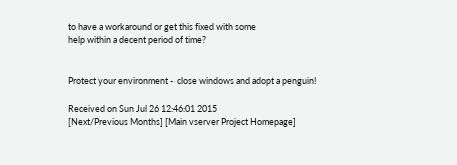to have a workaround or get this fixed with some
help within a decent period of time?


Protect your environment -  close windows and adopt a penguin!

Received on Sun Jul 26 12:46:01 2015
[Next/Previous Months] [Main vserver Project Homepage]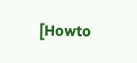[Howto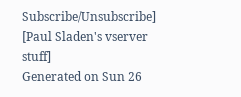Subscribe/Unsubscribe] [Paul Sladen's vserver stuff]
Generated on Sun 26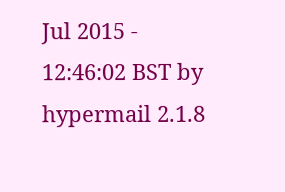Jul 2015 - 12:46:02 BST by hypermail 2.1.8